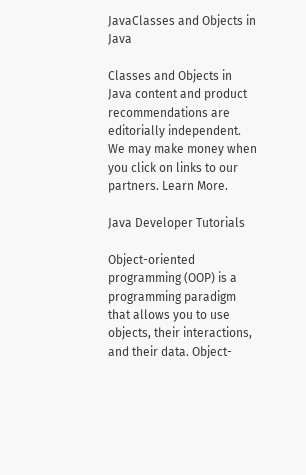JavaClasses and Objects in Java

Classes and Objects in Java content and product recommendations are editorially independent. We may make money when you click on links to our partners. Learn More.

Java Developer Tutorials

Object-oriented programming (OOP) is a programming paradigm that allows you to use objects, their interactions, and their data. Object-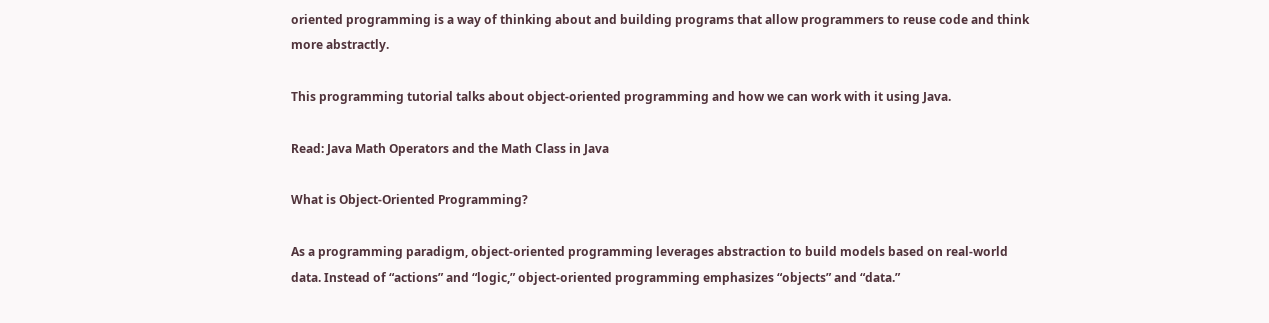oriented programming is a way of thinking about and building programs that allow programmers to reuse code and think more abstractly.

This programming tutorial talks about object-oriented programming and how we can work with it using Java.

Read: Java Math Operators and the Math Class in Java

What is Object-Oriented Programming?

As a programming paradigm, object-oriented programming leverages abstraction to build models based on real-world data. Instead of “actions” and “logic,” object-oriented programming emphasizes “objects” and “data.”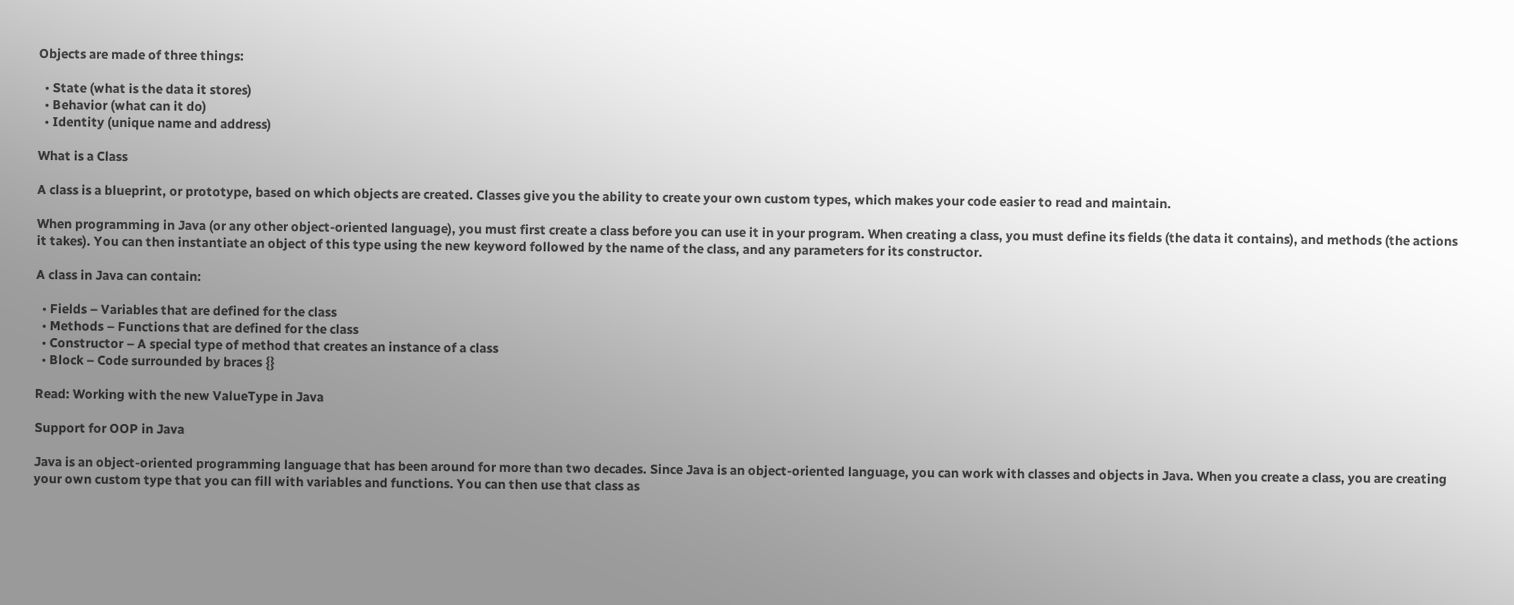Objects are made of three things:

  • State (what is the data it stores)
  • Behavior (what can it do)
  • Identity (unique name and address)

What is a Class

A class is a blueprint, or prototype, based on which objects are created. Classes give you the ability to create your own custom types, which makes your code easier to read and maintain.

When programming in Java (or any other object-oriented language), you must first create a class before you can use it in your program. When creating a class, you must define its fields (the data it contains), and methods (the actions it takes). You can then instantiate an object of this type using the new keyword followed by the name of the class, and any parameters for its constructor.

A class in Java can contain:

  • Fields – Variables that are defined for the class
  • Methods – Functions that are defined for the class
  • Constructor – A special type of method that creates an instance of a class
  • Block – Code surrounded by braces {}

Read: Working with the new ValueType in Java

Support for OOP in Java

Java is an object-oriented programming language that has been around for more than two decades. Since Java is an object-oriented language, you can work with classes and objects in Java. When you create a class, you are creating your own custom type that you can fill with variables and functions. You can then use that class as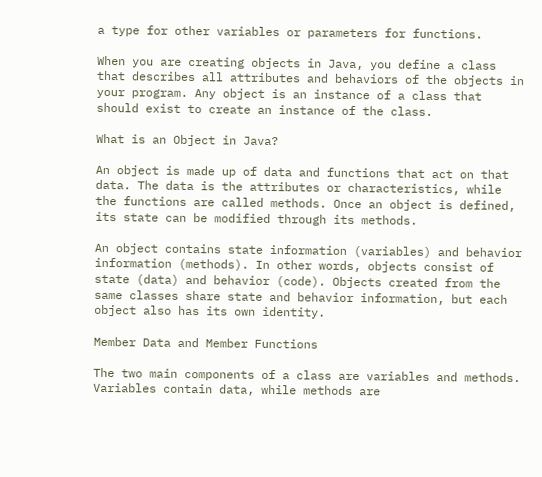a type for other variables or parameters for functions.

When you are creating objects in Java, you define a class that describes all attributes and behaviors of the objects in your program. Any object is an instance of a class that should exist to create an instance of the class.

What is an Object in Java?

An object is made up of data and functions that act on that data. The data is the attributes or characteristics, while the functions are called methods. Once an object is defined, its state can be modified through its methods.

An object contains state information (variables) and behavior information (methods). In other words, objects consist of state (data) and behavior (code). Objects created from the same classes share state and behavior information, but each object also has its own identity.

Member Data and Member Functions

The two main components of a class are variables and methods. Variables contain data, while methods are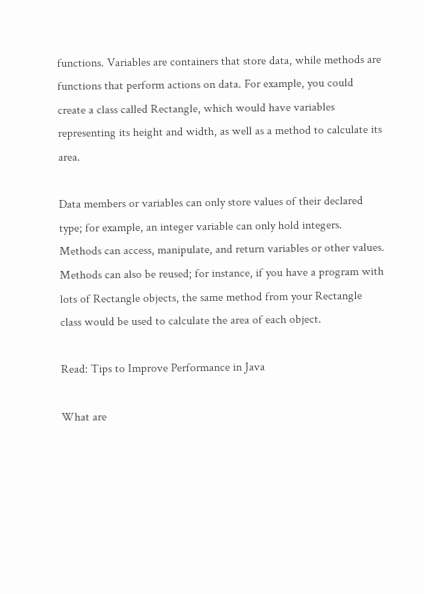functions. Variables are containers that store data, while methods are functions that perform actions on data. For example, you could create a class called Rectangle, which would have variables representing its height and width, as well as a method to calculate its area.

Data members or variables can only store values of their declared type; for example, an integer variable can only hold integers. Methods can access, manipulate, and return variables or other values. Methods can also be reused; for instance, if you have a program with lots of Rectangle objects, the same method from your Rectangle class would be used to calculate the area of each object.

Read: Tips to Improve Performance in Java

What are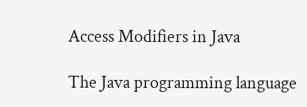Access Modifiers in Java

The Java programming language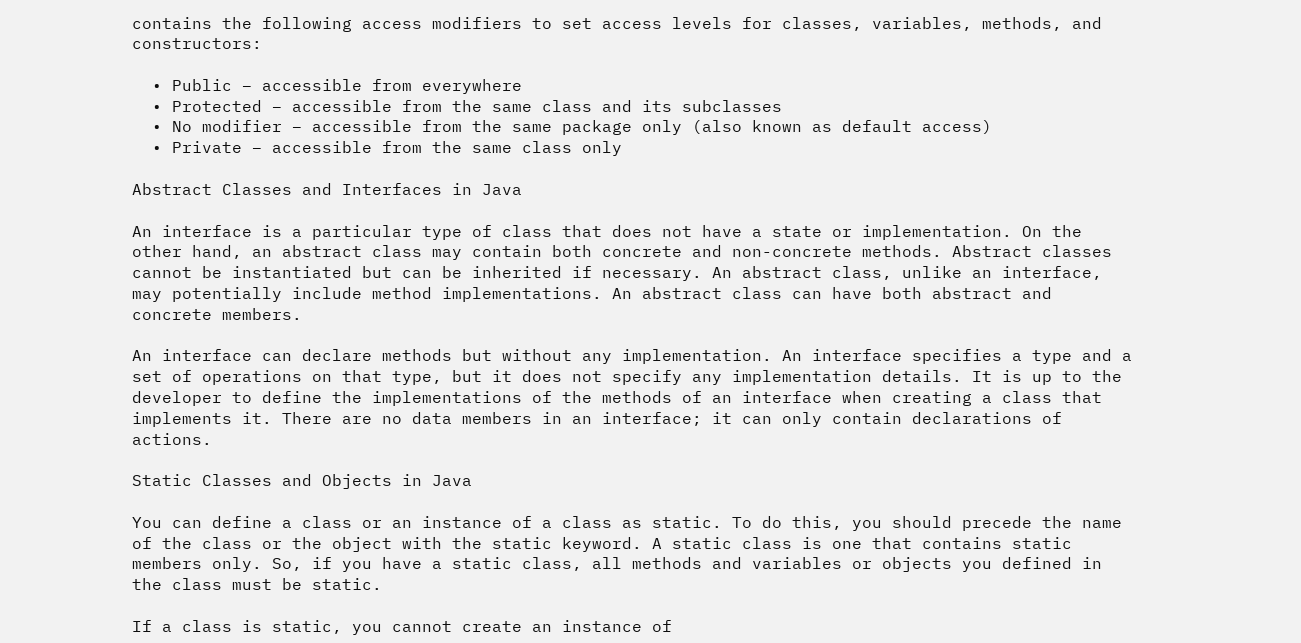contains the following access modifiers to set access levels for classes, variables, methods, and constructors:

  • Public – accessible from everywhere
  • Protected – accessible from the same class and its subclasses
  • No modifier – accessible from the same package only (also known as default access)
  • Private – accessible from the same class only

Abstract Classes and Interfaces in Java

An interface is a particular type of class that does not have a state or implementation. On the other hand, an abstract class may contain both concrete and non-concrete methods. Abstract classes cannot be instantiated but can be inherited if necessary. An abstract class, unlike an interface, may potentially include method implementations. An abstract class can have both abstract and concrete members.

An interface can declare methods but without any implementation. An interface specifies a type and a set of operations on that type, but it does not specify any implementation details. It is up to the developer to define the implementations of the methods of an interface when creating a class that implements it. There are no data members in an interface; it can only contain declarations of actions.

Static Classes and Objects in Java

You can define a class or an instance of a class as static. To do this, you should precede the name of the class or the object with the static keyword. A static class is one that contains static members only. So, if you have a static class, all methods and variables or objects you defined in the class must be static.

If a class is static, you cannot create an instance of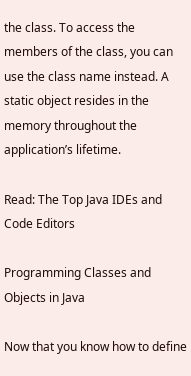the class. To access the members of the class, you can use the class name instead. A static object resides in the memory throughout the application’s lifetime.

Read: The Top Java IDEs and Code Editors

Programming Classes and Objects in Java

Now that you know how to define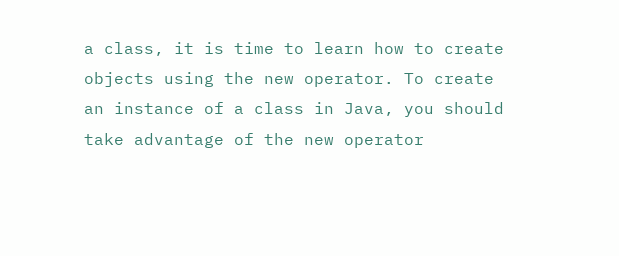a class, it is time to learn how to create objects using the new operator. To create an instance of a class in Java, you should take advantage of the new operator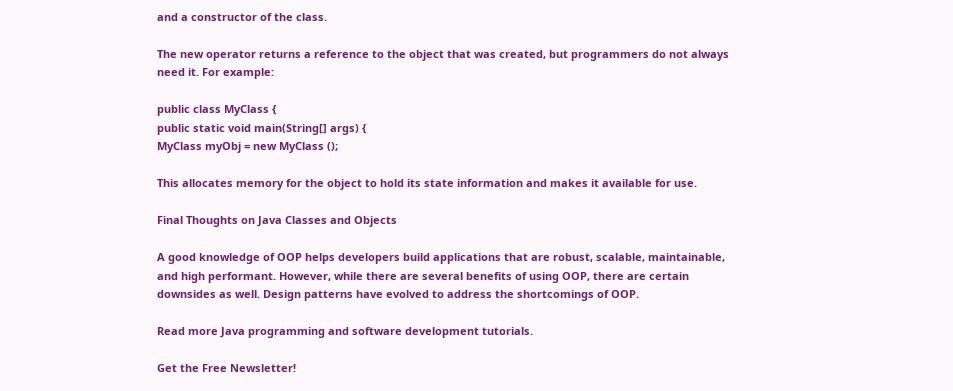and a constructor of the class.

The new operator returns a reference to the object that was created, but programmers do not always need it. For example:

public class MyClass {
public static void main(String[] args) {
MyClass myObj = new MyClass ();

This allocates memory for the object to hold its state information and makes it available for use.

Final Thoughts on Java Classes and Objects

A good knowledge of OOP helps developers build applications that are robust, scalable, maintainable, and high performant. However, while there are several benefits of using OOP, there are certain downsides as well. Design patterns have evolved to address the shortcomings of OOP.

Read more Java programming and software development tutorials.

Get the Free Newsletter!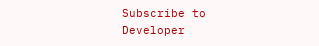Subscribe to Developer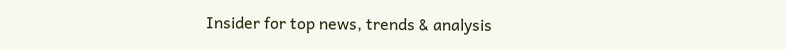Insider for top news, trends & analysis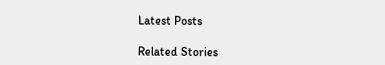Latest Posts

Related Stories